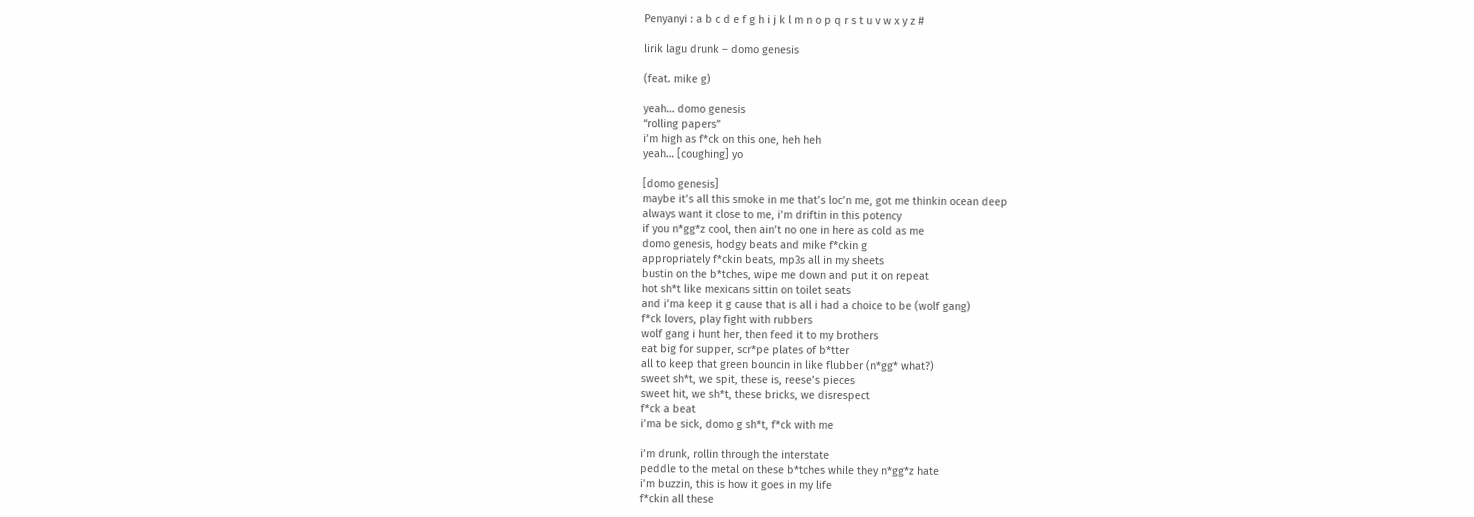Penyanyi : a b c d e f g h i j k l m n o p q r s t u v w x y z #

lirik lagu drunk – domo genesis

(feat. mike g)

yeah… domo genesis
“rolling papers”
i’m high as f*ck on this one, heh heh
yeah… [coughing] yo

[domo genesis]
maybe it’s all this smoke in me that’s loc’n me, got me thinkin ocean deep
always want it close to me, i’m driftin in this potency
if you n*gg*z cool, then ain’t no one in here as cold as me
domo genesis, hodgy beats and mike f*ckin g
appropriately f*ckin beats, mp3s all in my sheets
bustin on the b*tches, wipe me down and put it on repeat
hot sh*t like mexicans sittin on toilet seats
and i’ma keep it g cause that is all i had a choice to be (wolf gang)
f*ck lovers, play fight with rubbers
wolf gang i hunt her, then feed it to my brothers
eat big for supper, scr*pe plates of b*tter
all to keep that green bouncin in like flubber (n*gg* what?)
sweet sh*t, we spit, these is, reese’s pieces
sweet hit, we sh*t, these bricks, we disrespect
f*ck a beat
i’ma be sick, domo g sh*t, f*ck with me

i’m drunk, rollin through the interstate
peddle to the metal on these b*tches while they n*gg*z hate
i’m buzzin, this is how it goes in my life
f*ckin all these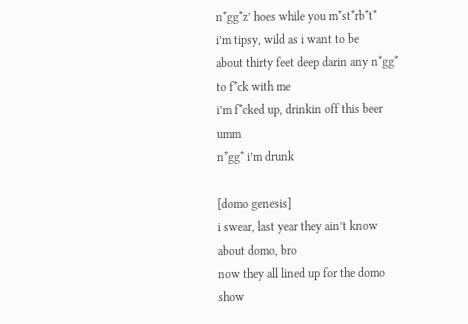n*gg*z’ hoes while you m*st*rb*t*
i’m tipsy, wild as i want to be
about thirty feet deep darin any n*gg* to f*ck with me
i’m f*cked up, drinkin off this beer umm
n*gg* i’m drunk

[domo genesis]
i swear, last year they ain’t know about domo, bro
now they all lined up for the domo show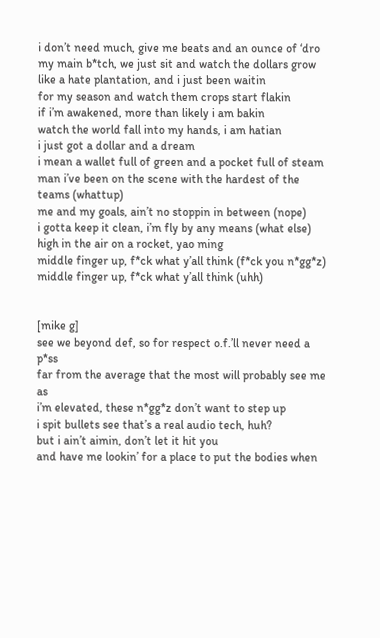i don’t need much, give me beats and an ounce of ‘dro
my main b*tch, we just sit and watch the dollars grow
like a hate plantation, and i just been waitin
for my season and watch them crops start flakin
if i’m awakened, more than likely i am bakin
watch the world fall into my hands, i am hatian
i just got a dollar and a dream
i mean a wallet full of green and a pocket full of steam
man i’ve been on the scene with the hardest of the teams (whattup)
me and my goals, ain’t no stoppin in between (nope)
i gotta keep it clean, i’m fly by any means (what else)
high in the air on a rocket, yao ming
middle finger up, f*ck what y’all think (f*ck you n*gg*z)
middle finger up, f*ck what y’all think (uhh)


[mike g]
see we beyond def, so for respect o.f.’ll never need a p*ss
far from the average that the most will probably see me as
i’m elevated, these n*gg*z don’t want to step up
i spit bullets see that’s a real audio tech, huh?
but i ain’t aimin, don’t let it hit you
and have me lookin’ for a place to put the bodies when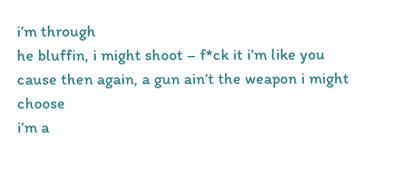i’m through
he bluffin, i might shoot – f*ck it i’m like you
cause then again, a gun ain’t the weapon i might choose
i’m a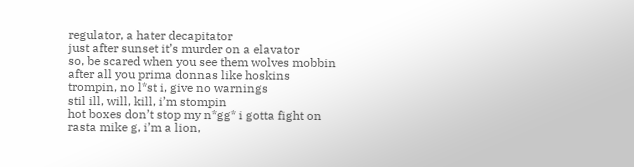regulator, a hater decapitator
just after sunset it’s murder on a elavator
so, be scared when you see them wolves mobbin
after all you prima donnas like hoskins
trompin, no l*st i, give no warnings
stil ill, will, kill, i’m stompin
hot boxes don’t stop my n*gg* i gotta fight on
rasta mike g, i’m a lion,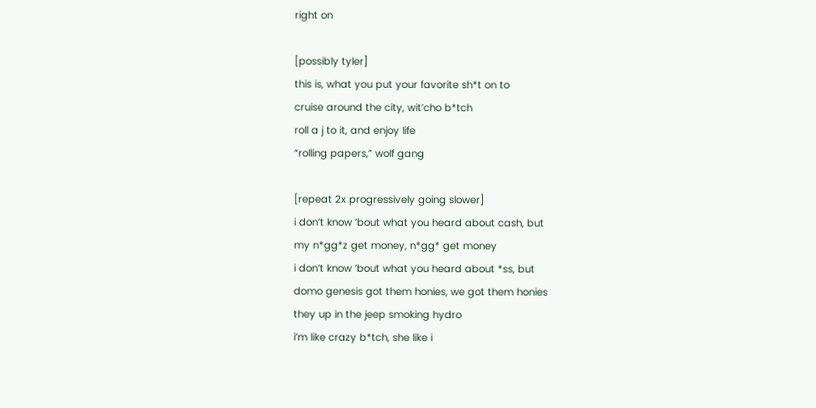right on

[possibly tyler]
this is, what you put your favorite sh*t on to
cruise around the city, wit’cho b*tch
roll a j to it, and enjoy life
“rolling papers,” wolf gang

[repeat 2x progressively going slower]
i don’t know ’bout what you heard about cash, but
my n*gg*z get money, n*gg* get money
i don’t know ’bout what you heard about *ss, but
domo genesis got them honies, we got them honies
they up in the jeep smoking hydro
i’m like crazy b*tch, she like i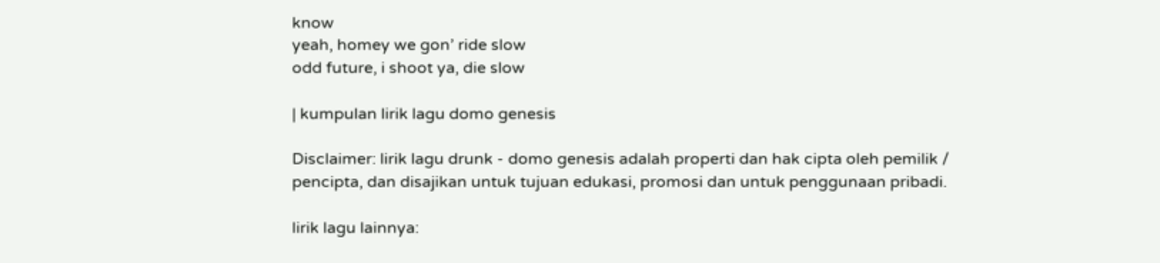know
yeah, homey we gon’ ride slow
odd future, i shoot ya, die slow

| kumpulan lirik lagu domo genesis

Disclaimer: lirik lagu drunk - domo genesis adalah properti dan hak cipta oleh pemilik / pencipta, dan disajikan untuk tujuan edukasi, promosi dan untuk penggunaan pribadi.

lirik lagu lainnya: